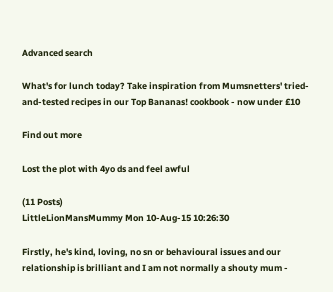Advanced search

What's for lunch today? Take inspiration from Mumsnetters' tried-and-tested recipes in our Top Bananas! cookbook - now under £10

Find out more

Lost the plot with 4yo ds and feel awful

(11 Posts)
LittleLionMansMummy Mon 10-Aug-15 10:26:30

Firstly, he's kind, loving, no sn or behavioural issues and our relationship is brilliant and I am not normally a shouty mum -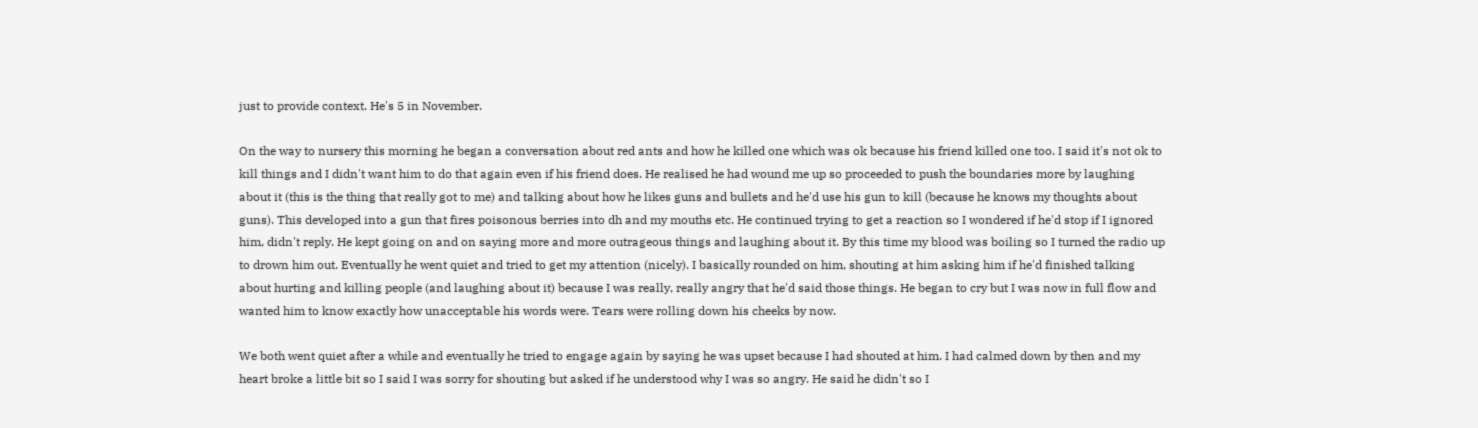just to provide context. He's 5 in November.

On the way to nursery this morning he began a conversation about red ants and how he killed one which was ok because his friend killed one too. I said it's not ok to kill things and I didn't want him to do that again even if his friend does. He realised he had wound me up so proceeded to push the boundaries more by laughing about it (this is the thing that really got to me) and talking about how he likes guns and bullets and he'd use his gun to kill (because he knows my thoughts about guns). This developed into a gun that fires poisonous berries into dh and my mouths etc. He continued trying to get a reaction so I wondered if he'd stop if I ignored him, didn't reply. He kept going on and on saying more and more outrageous things and laughing about it. By this time my blood was boiling so I turned the radio up to drown him out. Eventually he went quiet and tried to get my attention (nicely). I basically rounded on him, shouting at him asking him if he'd finished talking about hurting and killing people (and laughing about it) because I was really, really angry that he'd said those things. He began to cry but I was now in full flow and wanted him to know exactly how unacceptable his words were. Tears were rolling down his cheeks by now.

We both went quiet after a while and eventually he tried to engage again by saying he was upset because I had shouted at him. I had calmed down by then and my heart broke a little bit so I said I was sorry for shouting but asked if he understood why I was so angry. He said he didn't so I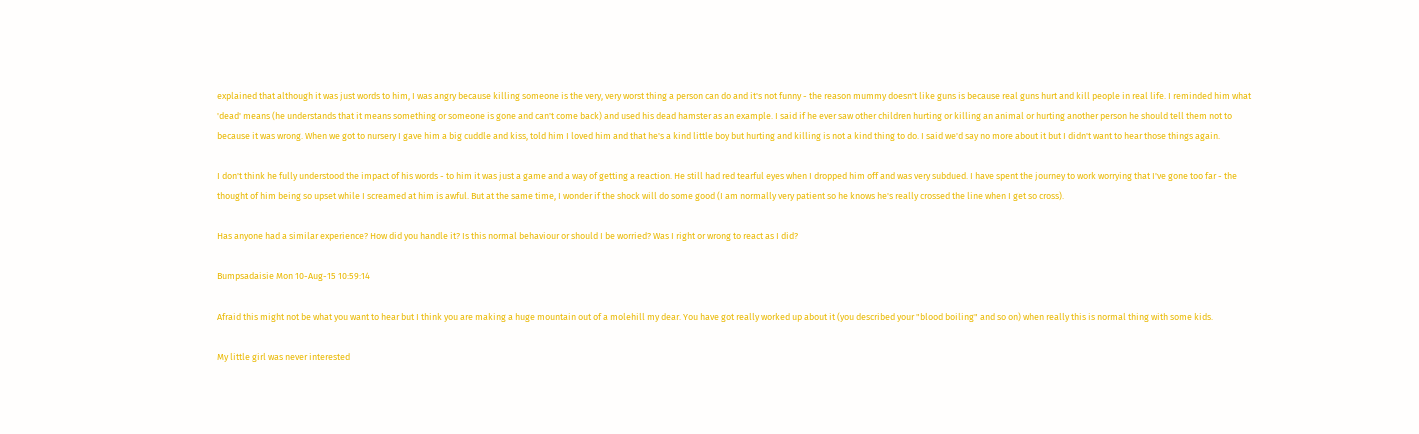explained that although it was just words to him, I was angry because killing someone is the very, very worst thing a person can do and it's not funny - the reason mummy doesn't like guns is because real guns hurt and kill people in real life. I reminded him what 'dead' means (he understands that it means something or someone is gone and can't come back) and used his dead hamster as an example. I said if he ever saw other children hurting or killing an animal or hurting another person he should tell them not to because it was wrong. When we got to nursery I gave him a big cuddle and kiss, told him I loved him and that he's a kind little boy but hurting and killing is not a kind thing to do. I said we'd say no more about it but I didn't want to hear those things again.

I don't think he fully understood the impact of his words - to him it was just a game and a way of getting a reaction. He still had red tearful eyes when I dropped him off and was very subdued. I have spent the journey to work worrying that I've gone too far - the thought of him being so upset while I screamed at him is awful. But at the same time, I wonder if the shock will do some good (I am normally very patient so he knows he's really crossed the line when I get so cross).

Has anyone had a similar experience? How did you handle it? Is this normal behaviour or should I be worried? Was I right or wrong to react as I did?

Bumpsadaisie Mon 10-Aug-15 10:59:14

Afraid this might not be what you want to hear but I think you are making a huge mountain out of a molehill my dear. You have got really worked up about it (you described your "blood boiling" and so on) when really this is normal thing with some kids.

My little girl was never interested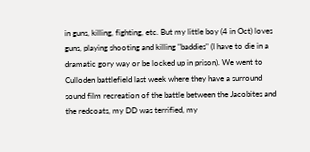in guns, killing, fighting, etc. But my little boy (4 in Oct) loves guns, playing shooting and killing "baddies" (I have to die in a dramatic gory way or be locked up in prison). We went to Culloden battlefield last week where they have a surround sound film recreation of the battle between the Jacobites and the redcoats, my DD was terrified, my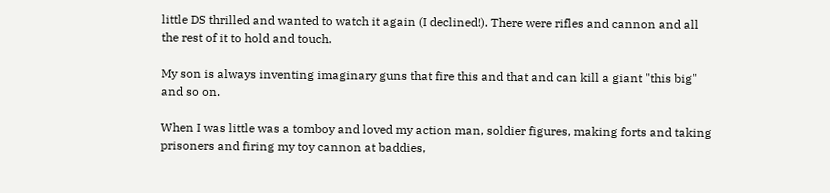little DS thrilled and wanted to watch it again (I declined!). There were rifles and cannon and all the rest of it to hold and touch.

My son is always inventing imaginary guns that fire this and that and can kill a giant "this big" and so on.

When I was little was a tomboy and loved my action man, soldier figures, making forts and taking prisoners and firing my toy cannon at baddies,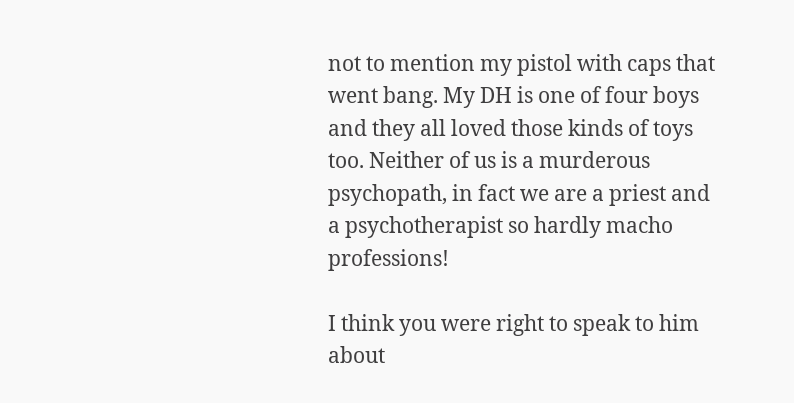not to mention my pistol with caps that went bang. My DH is one of four boys and they all loved those kinds of toys too. Neither of us is a murderous psychopath, in fact we are a priest and a psychotherapist so hardly macho professions!

I think you were right to speak to him about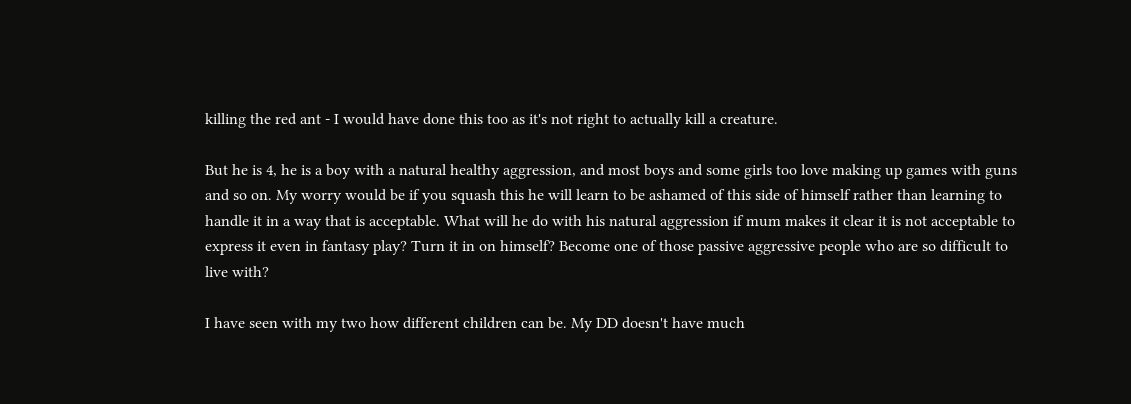killing the red ant - I would have done this too as it's not right to actually kill a creature.

But he is 4, he is a boy with a natural healthy aggression, and most boys and some girls too love making up games with guns and so on. My worry would be if you squash this he will learn to be ashamed of this side of himself rather than learning to handle it in a way that is acceptable. What will he do with his natural aggression if mum makes it clear it is not acceptable to express it even in fantasy play? Turn it in on himself? Become one of those passive aggressive people who are so difficult to live with?

I have seen with my two how different children can be. My DD doesn't have much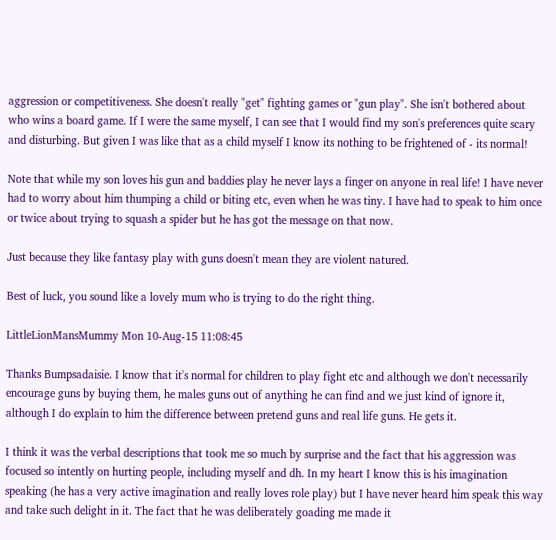aggression or competitiveness. She doesn't really "get" fighting games or "gun play". She isn't bothered about who wins a board game. If I were the same myself, I can see that I would find my son's preferences quite scary and disturbing. But given I was like that as a child myself I know its nothing to be frightened of - its normal!

Note that while my son loves his gun and baddies play he never lays a finger on anyone in real life! I have never had to worry about him thumping a child or biting etc, even when he was tiny. I have had to speak to him once or twice about trying to squash a spider but he has got the message on that now.

Just because they like fantasy play with guns doesn't mean they are violent natured.

Best of luck, you sound like a lovely mum who is trying to do the right thing.

LittleLionMansMummy Mon 10-Aug-15 11:08:45

Thanks Bumpsadaisie. I know that it's normal for children to play fight etc and although we don't necessarily encourage guns by buying them, he males guns out of anything he can find and we just kind of ignore it, although I do explain to him the difference between pretend guns and real life guns. He gets it.

I think it was the verbal descriptions that took me so much by surprise and the fact that his aggression was focused so intently on hurting people, including myself and dh. In my heart I know this is his imagination speaking (he has a very active imagination and really loves role play) but I have never heard him speak this way and take such delight in it. The fact that he was deliberately goading me made it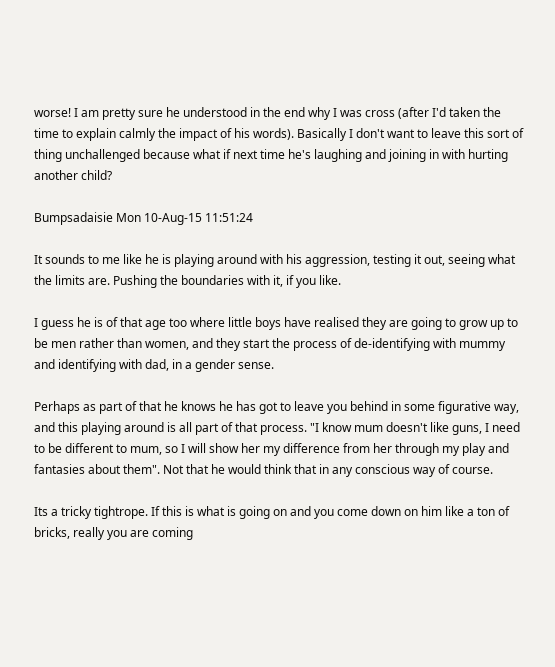worse! I am pretty sure he understood in the end why I was cross (after I'd taken the time to explain calmly the impact of his words). Basically I don't want to leave this sort of thing unchallenged because what if next time he's laughing and joining in with hurting another child?

Bumpsadaisie Mon 10-Aug-15 11:51:24

It sounds to me like he is playing around with his aggression, testing it out, seeing what the limits are. Pushing the boundaries with it, if you like.

I guess he is of that age too where little boys have realised they are going to grow up to be men rather than women, and they start the process of de-identifying with mummy and identifying with dad, in a gender sense.

Perhaps as part of that he knows he has got to leave you behind in some figurative way, and this playing around is all part of that process. "I know mum doesn't like guns, I need to be different to mum, so I will show her my difference from her through my play and fantasies about them". Not that he would think that in any conscious way of course.

Its a tricky tightrope. If this is what is going on and you come down on him like a ton of bricks, really you are coming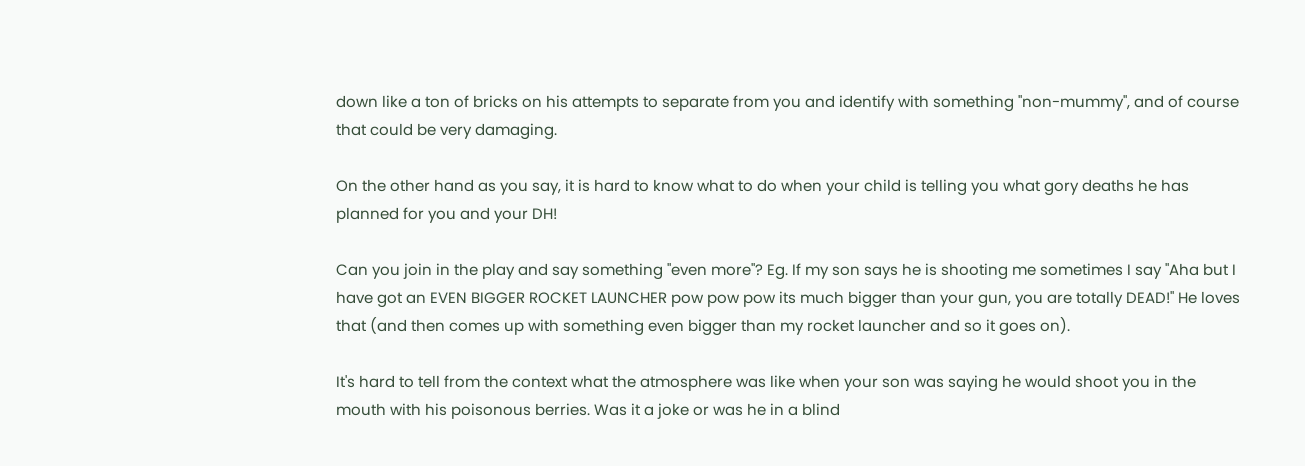down like a ton of bricks on his attempts to separate from you and identify with something "non-mummy", and of course that could be very damaging.

On the other hand as you say, it is hard to know what to do when your child is telling you what gory deaths he has planned for you and your DH!

Can you join in the play and say something "even more"? Eg. If my son says he is shooting me sometimes I say "Aha but I have got an EVEN BIGGER ROCKET LAUNCHER pow pow pow its much bigger than your gun, you are totally DEAD!" He loves that (and then comes up with something even bigger than my rocket launcher and so it goes on).

It's hard to tell from the context what the atmosphere was like when your son was saying he would shoot you in the mouth with his poisonous berries. Was it a joke or was he in a blind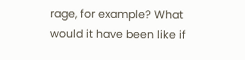rage, for example? What would it have been like if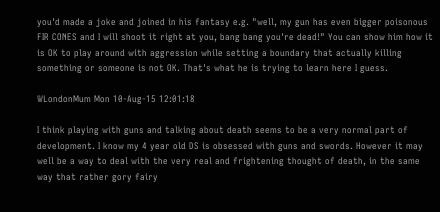you'd made a joke and joined in his fantasy e.g. "well, my gun has even bigger poisonous FIR CONES and I will shoot it right at you, bang bang you're dead!" You can show him how it is OK to play around with aggression while setting a boundary that actually killing something or someone is not OK. That's what he is trying to learn here I guess.

WLondonMum Mon 10-Aug-15 12:01:18

I think playing with guns and talking about death seems to be a very normal part of development. I know my 4 year old DS is obsessed with guns and swords. However it may well be a way to deal with the very real and frightening thought of death, in the same way that rather gory fairy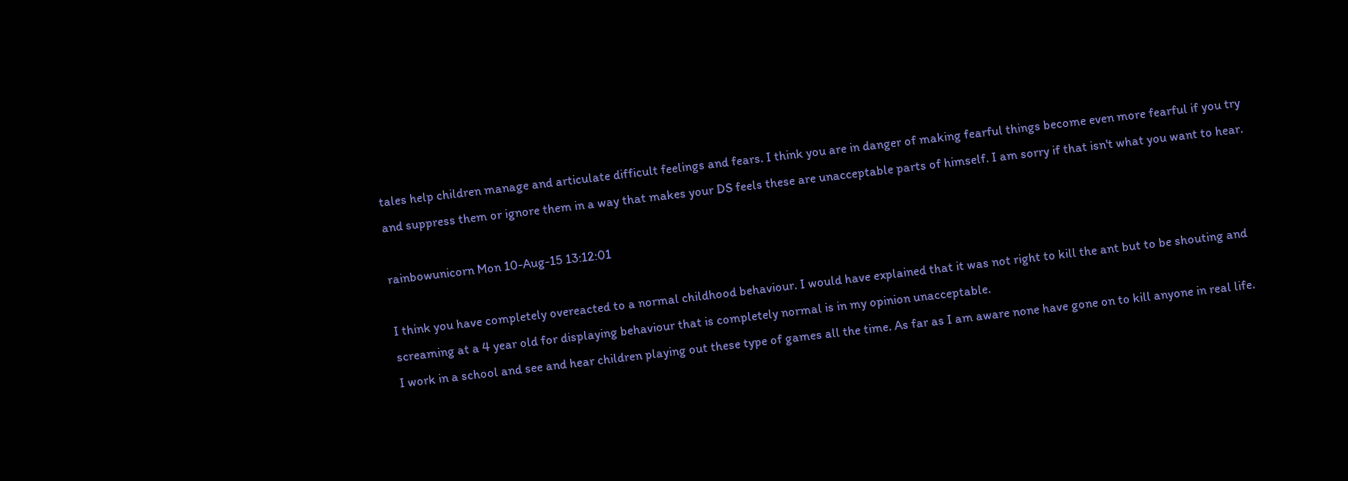tales help children manage and articulate difficult feelings and fears. I think you are in danger of making fearful things become even more fearful if you try and suppress them or ignore them in a way that makes your DS feels these are unacceptable parts of himself. I am sorry if that isn't what you want to hear.

rainbowunicorn Mon 10-Aug-15 13:12:01

I think you have completely overeacted to a normal childhood behaviour. I would have explained that it was not right to kill the ant but to be shouting and screaming at a 4 year old for displaying behaviour that is completely normal is in my opinion unacceptable.
I work in a school and see and hear children playing out these type of games all the time. As far as I am aware none have gone on to kill anyone in real life.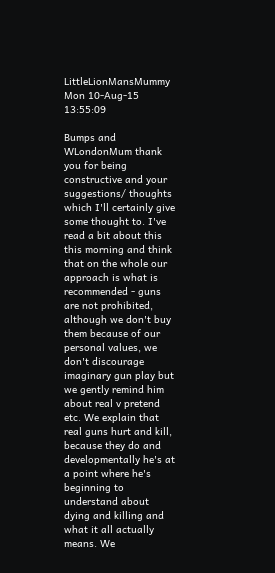LittleLionMansMummy Mon 10-Aug-15 13:55:09

Bumps and WLondonMum thank you for being constructive and your suggestions/ thoughts which I'll certainly give some thought to. I've read a bit about this this morning and think that on the whole our approach is what is recommended - guns are not prohibited, although we don't buy them because of our personal values, we don't discourage imaginary gun play but we gently remind him about real v pretend etc. We explain that real guns hurt and kill, because they do and developmentally he's at a point where he's beginning to understand about dying and killing and what it all actually means. We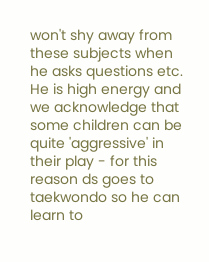won't shy away from these subjects when he asks questions etc. He is high energy and we acknowledge that some children can be quite 'aggressive' in their play - for this reason ds goes to taekwondo so he can learn to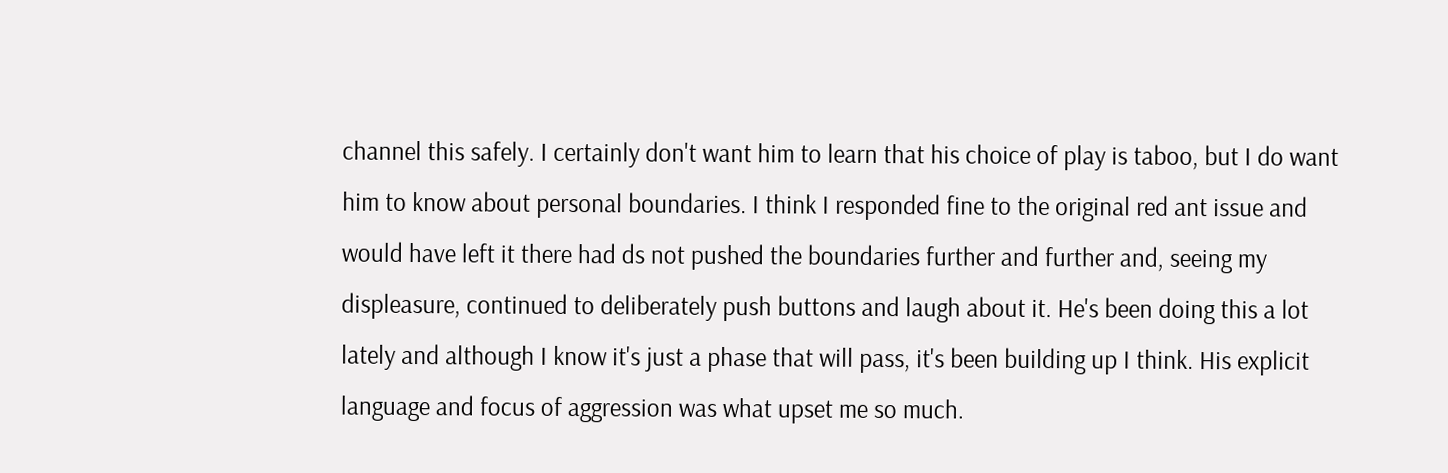channel this safely. I certainly don't want him to learn that his choice of play is taboo, but I do want him to know about personal boundaries. I think I responded fine to the original red ant issue and would have left it there had ds not pushed the boundaries further and further and, seeing my displeasure, continued to deliberately push buttons and laugh about it. He's been doing this a lot lately and although I know it's just a phase that will pass, it's been building up I think. His explicit language and focus of aggression was what upset me so much.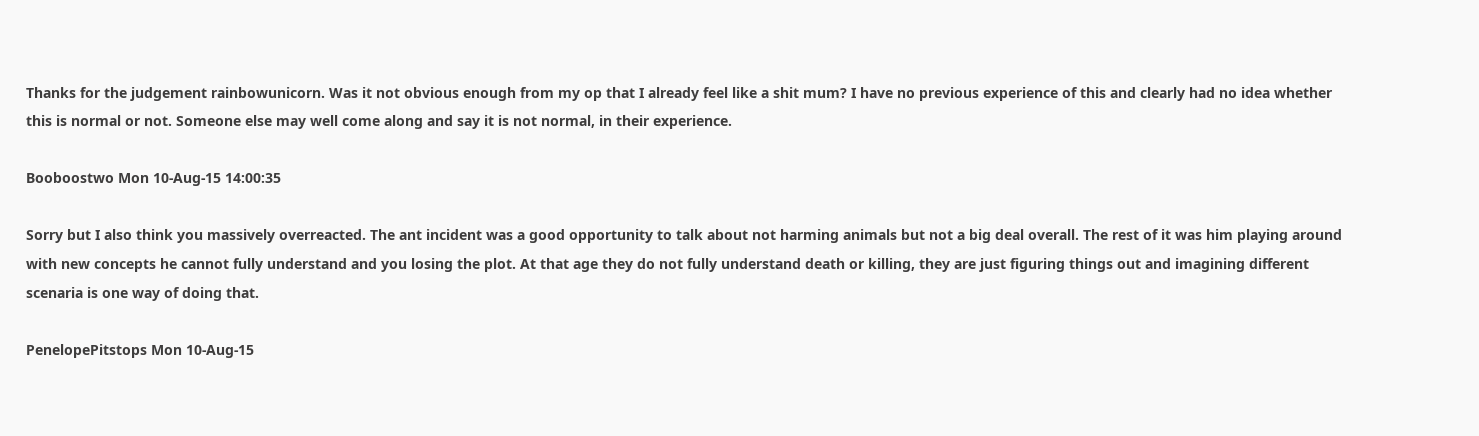Thanks for the judgement rainbowunicorn. Was it not obvious enough from my op that I already feel like a shit mum? I have no previous experience of this and clearly had no idea whether this is normal or not. Someone else may well come along and say it is not normal, in their experience.

Booboostwo Mon 10-Aug-15 14:00:35

Sorry but I also think you massively overreacted. The ant incident was a good opportunity to talk about not harming animals but not a big deal overall. The rest of it was him playing around with new concepts he cannot fully understand and you losing the plot. At that age they do not fully understand death or killing, they are just figuring things out and imagining different scenaria is one way of doing that.

PenelopePitstops Mon 10-Aug-15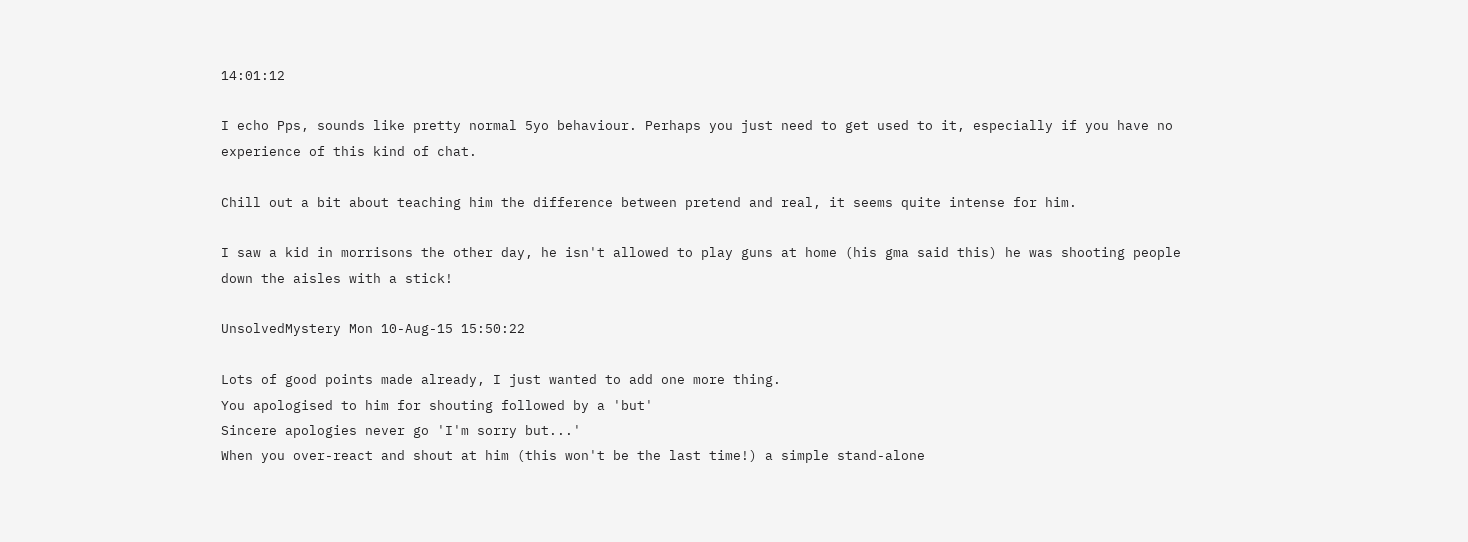14:01:12

I echo Pps, sounds like pretty normal 5yo behaviour. Perhaps you just need to get used to it, especially if you have no experience of this kind of chat.

Chill out a bit about teaching him the difference between pretend and real, it seems quite intense for him.

I saw a kid in morrisons the other day, he isn't allowed to play guns at home (his gma said this) he was shooting people down the aisles with a stick!

UnsolvedMystery Mon 10-Aug-15 15:50:22

Lots of good points made already, I just wanted to add one more thing.
You apologised to him for shouting followed by a 'but'
Sincere apologies never go 'I'm sorry but...'
When you over-react and shout at him (this won't be the last time!) a simple stand-alone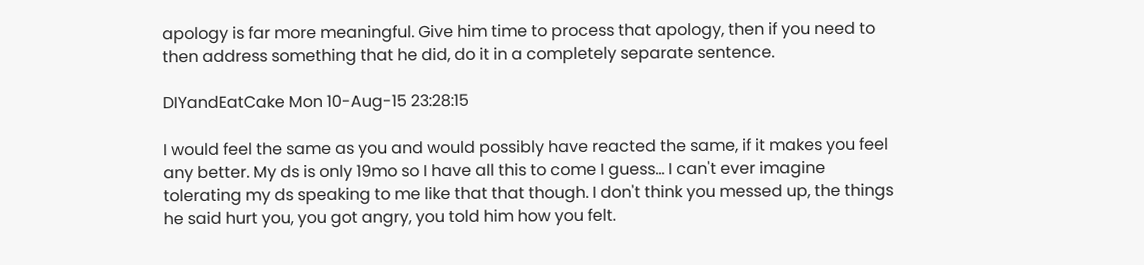apology is far more meaningful. Give him time to process that apology, then if you need to then address something that he did, do it in a completely separate sentence.

DIYandEatCake Mon 10-Aug-15 23:28:15

I would feel the same as you and would possibly have reacted the same, if it makes you feel any better. My ds is only 19mo so I have all this to come I guess... I can't ever imagine tolerating my ds speaking to me like that that though. I don't think you messed up, the things he said hurt you, you got angry, you told him how you felt.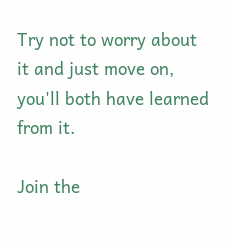Try not to worry about it and just move on, you'll both have learned from it.

Join the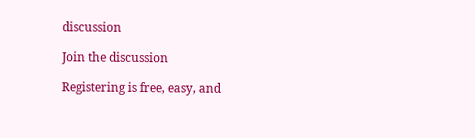discussion

Join the discussion

Registering is free, easy, and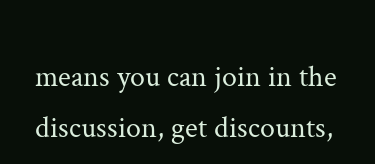means you can join in the discussion, get discounts,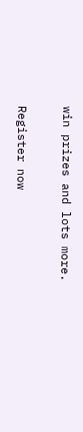win prizes and lots more.

Register now